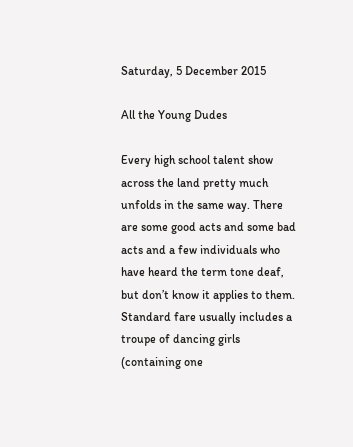Saturday, 5 December 2015

All the Young Dudes

Every high school talent show across the land pretty much unfolds in the same way. There are some good acts and some bad acts and a few individuals who have heard the term tone deaf, but don’t know it applies to them. Standard fare usually includes a troupe of dancing girls (containing one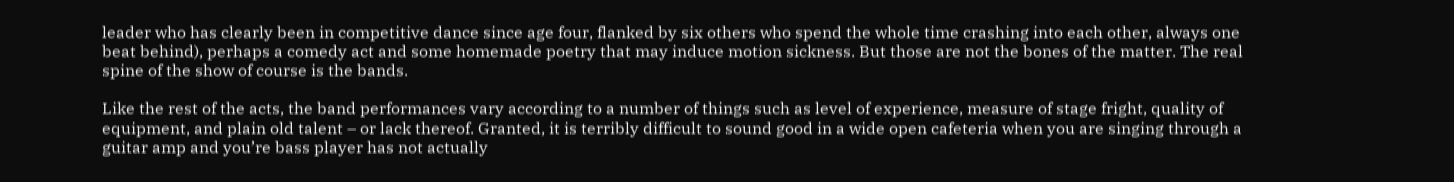leader who has clearly been in competitive dance since age four, flanked by six others who spend the whole time crashing into each other, always one beat behind), perhaps a comedy act and some homemade poetry that may induce motion sickness. But those are not the bones of the matter. The real spine of the show of course is the bands.

Like the rest of the acts, the band performances vary according to a number of things such as level of experience, measure of stage fright, quality of equipment, and plain old talent – or lack thereof. Granted, it is terribly difficult to sound good in a wide open cafeteria when you are singing through a guitar amp and you’re bass player has not actually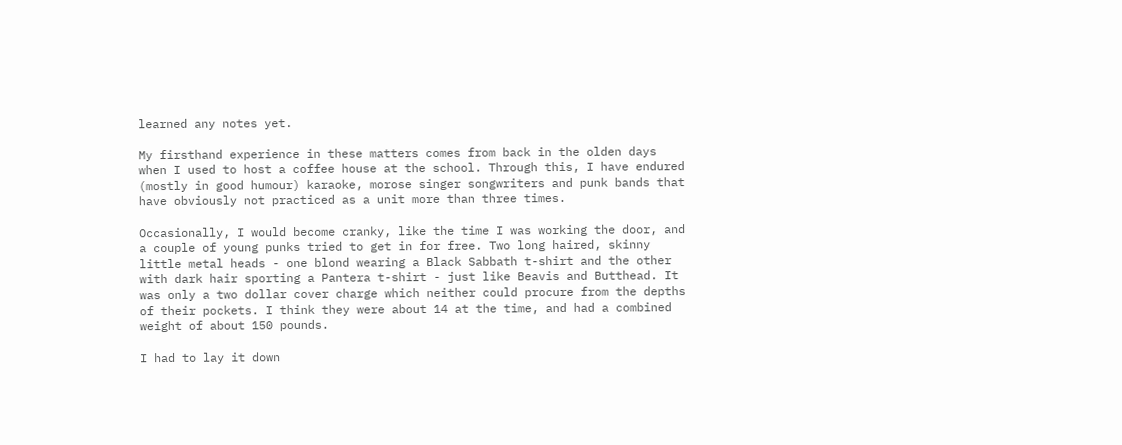learned any notes yet.

My firsthand experience in these matters comes from back in the olden days when I used to host a coffee house at the school. Through this, I have endured (mostly in good humour) karaoke, morose singer songwriters and punk bands that have obviously not practiced as a unit more than three times.

Occasionally, I would become cranky, like the time I was working the door, and a couple of young punks tried to get in for free. Two long haired, skinny little metal heads - one blond wearing a Black Sabbath t-shirt and the other with dark hair sporting a Pantera t-shirt - just like Beavis and Butthead. It was only a two dollar cover charge which neither could procure from the depths of their pockets. I think they were about 14 at the time, and had a combined weight of about 150 pounds.

I had to lay it down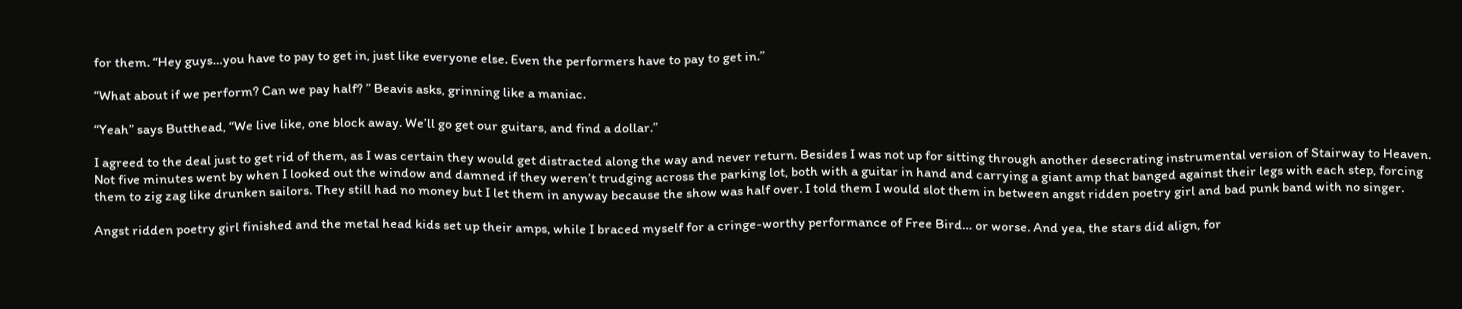for them. “Hey guys…you have to pay to get in, just like everyone else. Even the performers have to pay to get in.”

“What about if we perform? Can we pay half? ” Beavis asks, grinning like a maniac.

“Yeah” says Butthead, “We live like, one block away. We’ll go get our guitars, and find a dollar.”

I agreed to the deal just to get rid of them, as I was certain they would get distracted along the way and never return. Besides I was not up for sitting through another desecrating instrumental version of Stairway to Heaven. Not five minutes went by when I looked out the window and damned if they weren’t trudging across the parking lot, both with a guitar in hand and carrying a giant amp that banged against their legs with each step, forcing them to zig zag like drunken sailors. They still had no money but I let them in anyway because the show was half over. I told them I would slot them in between angst ridden poetry girl and bad punk band with no singer.

Angst ridden poetry girl finished and the metal head kids set up their amps, while I braced myself for a cringe-worthy performance of Free Bird… or worse. And yea, the stars did align, for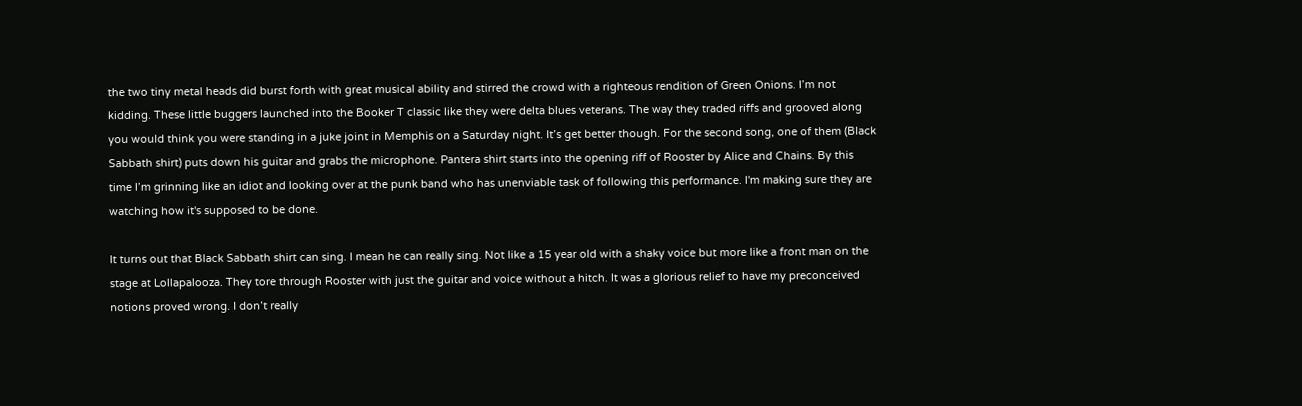the two tiny metal heads did burst forth with great musical ability and stirred the crowd with a righteous rendition of Green Onions. I’m not kidding. These little buggers launched into the Booker T classic like they were delta blues veterans. The way they traded riffs and grooved along you would think you were standing in a juke joint in Memphis on a Saturday night. It’s get better though. For the second song, one of them (Black Sabbath shirt) puts down his guitar and grabs the microphone. Pantera shirt starts into the opening riff of Rooster by Alice and Chains. By this time I’m grinning like an idiot and looking over at the punk band who has unenviable task of following this performance. I'm making sure they are watching how it's supposed to be done.

It turns out that Black Sabbath shirt can sing. I mean he can really sing. Not like a 15 year old with a shaky voice but more like a front man on the stage at Lollapalooza. They tore through Rooster with just the guitar and voice without a hitch. It was a glorious relief to have my preconceived notions proved wrong. I don’t really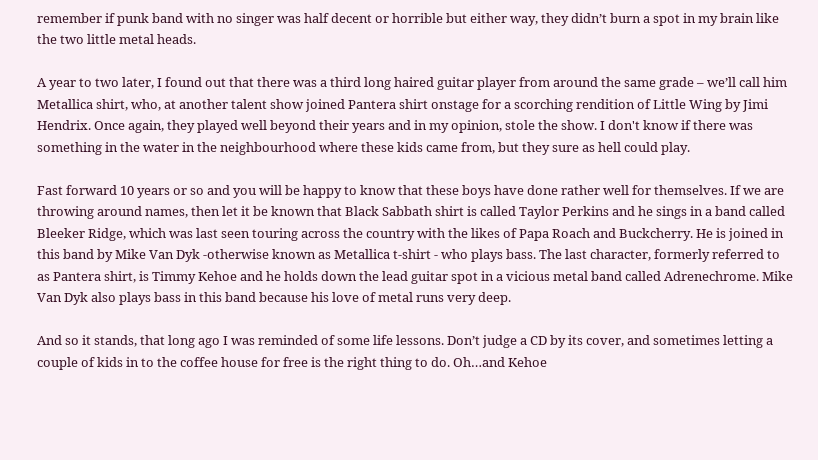remember if punk band with no singer was half decent or horrible but either way, they didn’t burn a spot in my brain like the two little metal heads.

A year to two later, I found out that there was a third long haired guitar player from around the same grade – we’ll call him Metallica shirt, who, at another talent show joined Pantera shirt onstage for a scorching rendition of Little Wing by Jimi Hendrix. Once again, they played well beyond their years and in my opinion, stole the show. I don't know if there was something in the water in the neighbourhood where these kids came from, but they sure as hell could play.

Fast forward 10 years or so and you will be happy to know that these boys have done rather well for themselves. If we are throwing around names, then let it be known that Black Sabbath shirt is called Taylor Perkins and he sings in a band called Bleeker Ridge, which was last seen touring across the country with the likes of Papa Roach and Buckcherry. He is joined in this band by Mike Van Dyk -otherwise known as Metallica t-shirt - who plays bass. The last character, formerly referred to as Pantera shirt, is Timmy Kehoe and he holds down the lead guitar spot in a vicious metal band called Adrenechrome. Mike Van Dyk also plays bass in this band because his love of metal runs very deep.

And so it stands, that long ago I was reminded of some life lessons. Don’t judge a CD by its cover, and sometimes letting a couple of kids in to the coffee house for free is the right thing to do. Oh…and Kehoe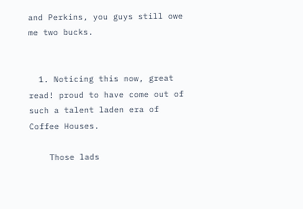and Perkins, you guys still owe me two bucks.


  1. Noticing this now, great read! proud to have come out of such a talent laden era of Coffee Houses.

    Those lads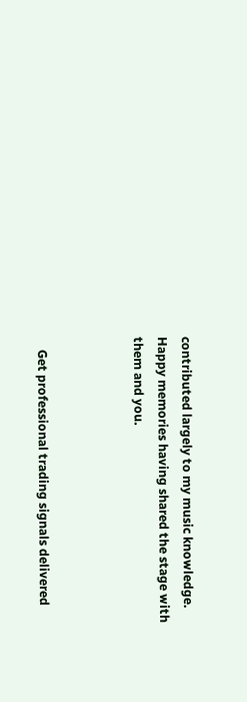contributed largely to my music knowledge. Happy memories having shared the stage with them and you.



    Get professional trading signals delivered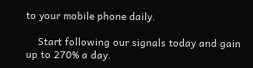to your mobile phone daily.

    Start following our signals today and gain up to 270% a day.